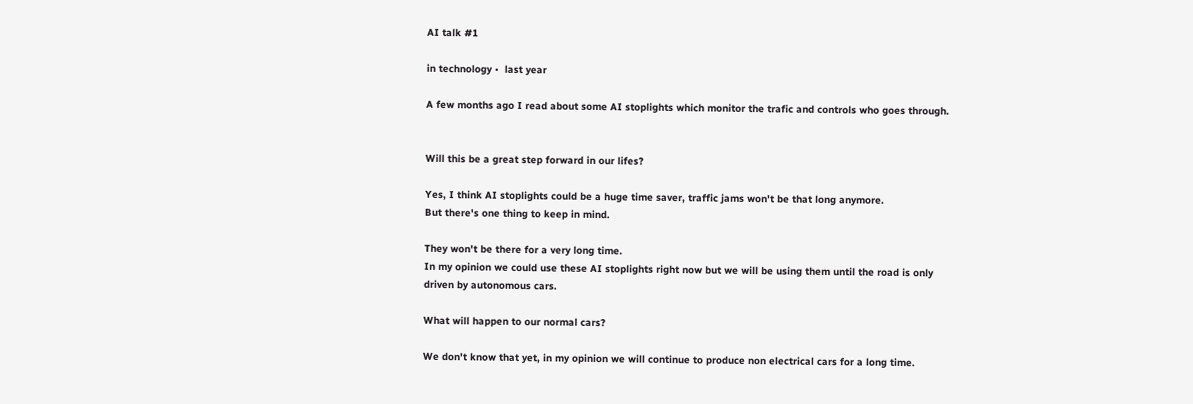AI talk #1

in technology •  last year

A few months ago I read about some AI stoplights which monitor the trafic and controls who goes through.


Will this be a great step forward in our lifes?

Yes, I think AI stoplights could be a huge time saver, traffic jams won't be that long anymore.
But there's one thing to keep in mind.

They won't be there for a very long time.
In my opinion we could use these AI stoplights right now but we will be using them until the road is only driven by autonomous cars.

What will happen to our normal cars?

We don't know that yet, in my opinion we will continue to produce non electrical cars for a long time.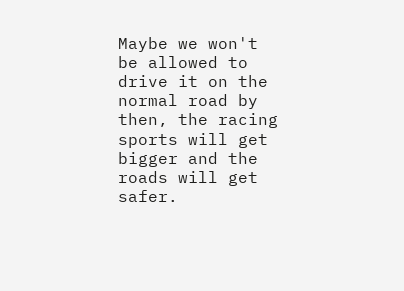Maybe we won't be allowed to drive it on the normal road by then, the racing sports will get bigger and the roads will get safer.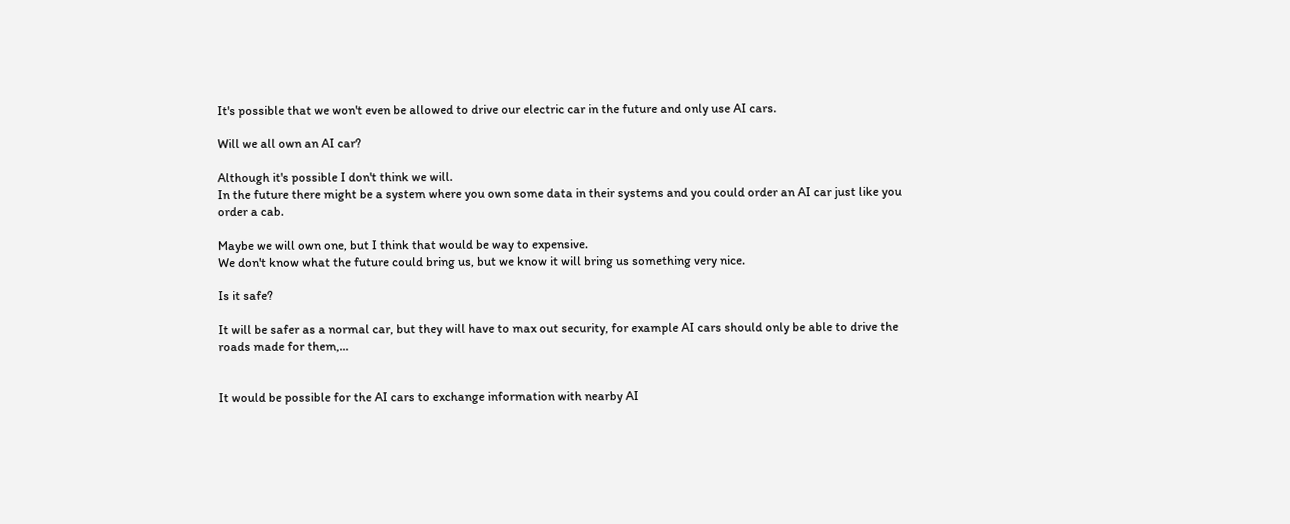It's possible that we won't even be allowed to drive our electric car in the future and only use AI cars.

Will we all own an AI car?

Although it's possible I don't think we will.
In the future there might be a system where you own some data in their systems and you could order an AI car just like you order a cab.

Maybe we will own one, but I think that would be way to expensive.
We don't know what the future could bring us, but we know it will bring us something very nice.

Is it safe?

It will be safer as a normal car, but they will have to max out security, for example AI cars should only be able to drive the roads made for them,...


It would be possible for the AI cars to exchange information with nearby AI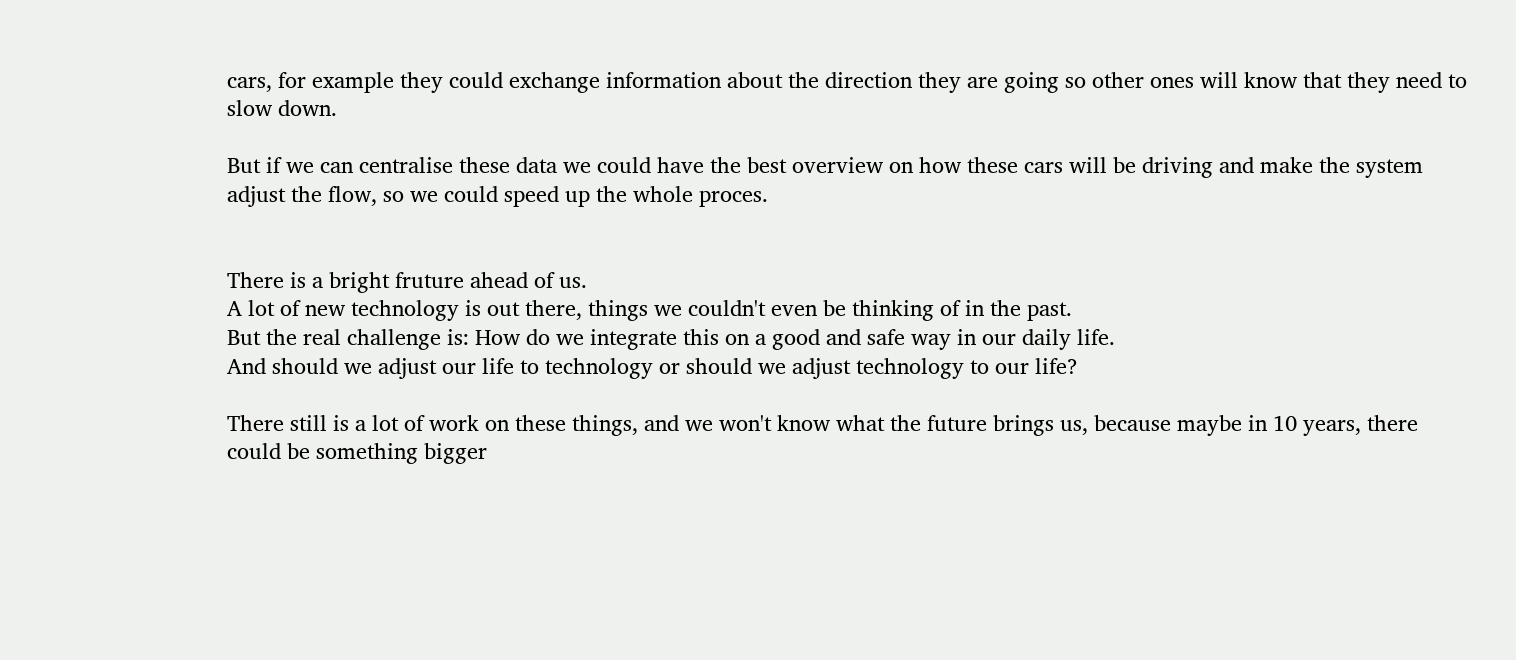cars, for example they could exchange information about the direction they are going so other ones will know that they need to slow down.

But if we can centralise these data we could have the best overview on how these cars will be driving and make the system adjust the flow, so we could speed up the whole proces.


There is a bright fruture ahead of us.
A lot of new technology is out there, things we couldn't even be thinking of in the past.
But the real challenge is: How do we integrate this on a good and safe way in our daily life.
And should we adjust our life to technology or should we adjust technology to our life?

There still is a lot of work on these things, and we won't know what the future brings us, because maybe in 10 years, there could be something bigger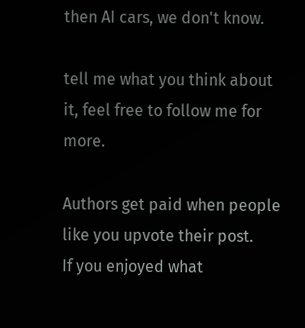then AI cars, we don't know.

tell me what you think about it, feel free to follow me for more.

Authors get paid when people like you upvote their post.
If you enjoyed what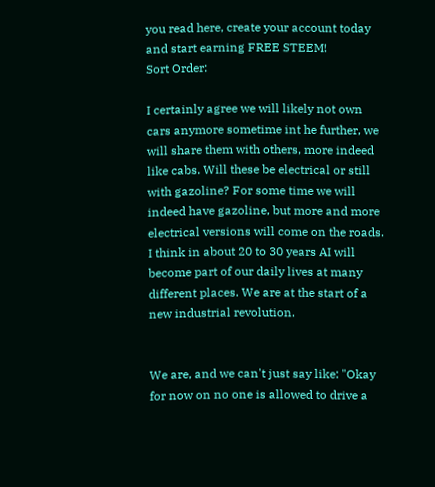you read here, create your account today and start earning FREE STEEM!
Sort Order:

I certainly agree we will likely not own cars anymore sometime int he further, we will share them with others, more indeed like cabs. Will these be electrical or still with gazoline? For some time we will indeed have gazoline, but more and more electrical versions will come on the roads. I think in about 20 to 30 years AI will become part of our daily lives at many different places. We are at the start of a new industrial revolution.


We are, and we can't just say like: "Okay for now on no one is allowed to drive a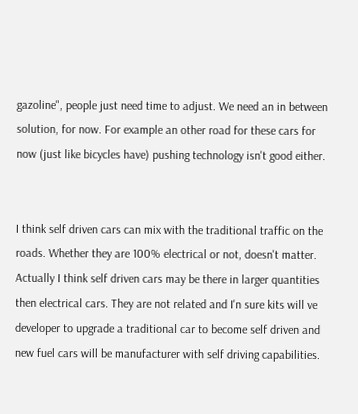gazoline", people just need time to adjust. We need an in between solution, for now. For example an other road for these cars for now (just like bicycles have) pushing technology isn't good either.


I think self driven cars can mix with the traditional traffic on the roads. Whether they are 100% electrical or not, doesn't matter. Actually I think self driven cars may be there in larger quantities then electrical cars. They are not related and I'n sure kits will ve developer to upgrade a traditional car to become self driven and new fuel cars will be manufacturer with self driving capabilities.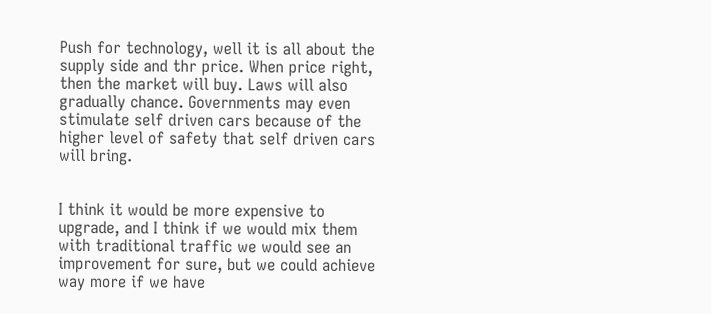Push for technology, well it is all about the supply side and thr price. When price right, then the market will buy. Laws will also gradually chance. Governments may even stimulate self driven cars because of the higher level of safety that self driven cars will bring.


I think it would be more expensive to upgrade, and I think if we would mix them with traditional traffic we would see an improvement for sure, but we could achieve way more if we have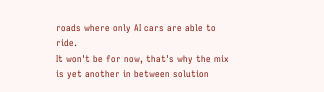roads where only AI cars are able to ride.
It won't be for now, that's why the mix is yet another in between solution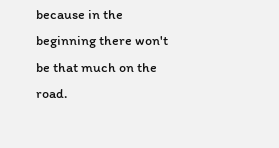because in the beginning there won't be that much on the road.